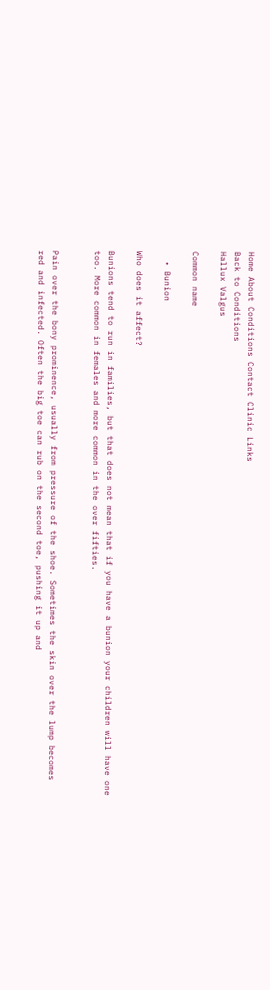Home About Conditions Contact Clinic Links
Back to Conditions
Hallux Valgus

Common name

  • Bunion

Who does it affect?

Bunions tend to run in families, but that does not mean that if you have a bunion your children will have one too. More common in females and more common in the over fifties.


Pain over the bony prominence, usually from pressure of the shoe. Sometimes the skin over the lump becomes red and infected. Often the big toe can rub on the second toe, pushing it up and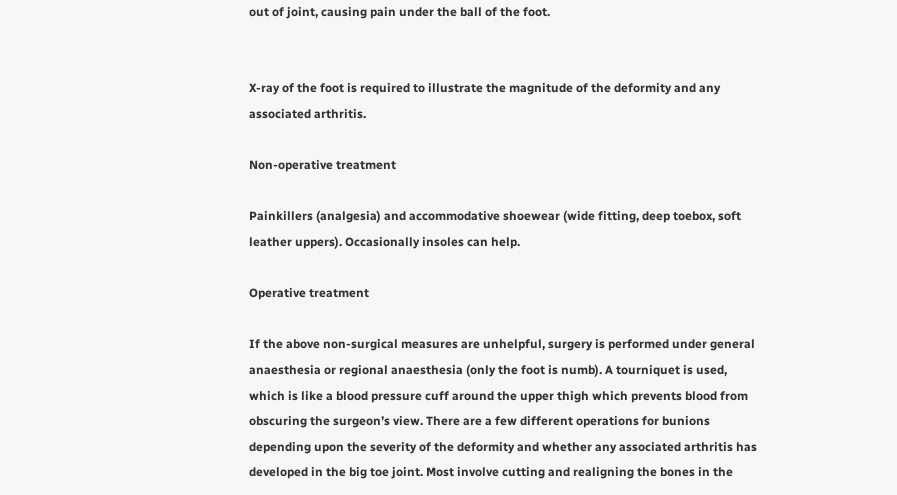out of joint, causing pain under the ball of the foot.


X-ray of the foot is required to illustrate the magnitude of the deformity and any associated arthritis.

Non-operative treatment

Painkillers (analgesia) and accommodative shoewear (wide fitting, deep toebox, soft leather uppers). Occasionally insoles can help.

Operative treatment

If the above non-surgical measures are unhelpful, surgery is performed under general anaesthesia or regional anaesthesia (only the foot is numb). A tourniquet is used, which is like a blood pressure cuff around the upper thigh which prevents blood from obscuring the surgeon’s view. There are a few different operations for bunions depending upon the severity of the deformity and whether any associated arthritis has developed in the big toe joint. Most involve cutting and realigning the bones in the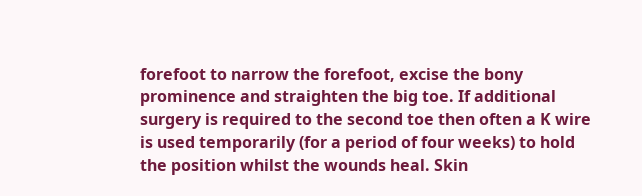forefoot to narrow the forefoot, excise the bony prominence and straighten the big toe. If additional surgery is required to the second toe then often a K wire is used temporarily (for a period of four weeks) to hold the position whilst the wounds heal. Skin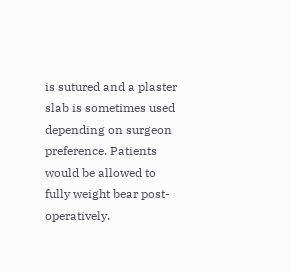is sutured and a plaster slab is sometimes used depending on surgeon preference. Patients would be allowed to fully weight bear post-operatively.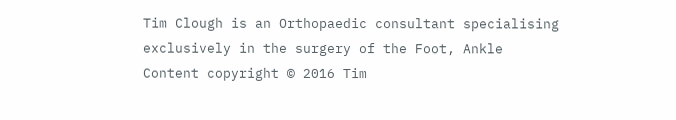Tim Clough is an Orthopaedic consultant specialising exclusively in the surgery of the Foot, Ankle      Content copyright © 2016 Tim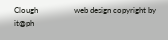Clough                  web design copyright by it@ph